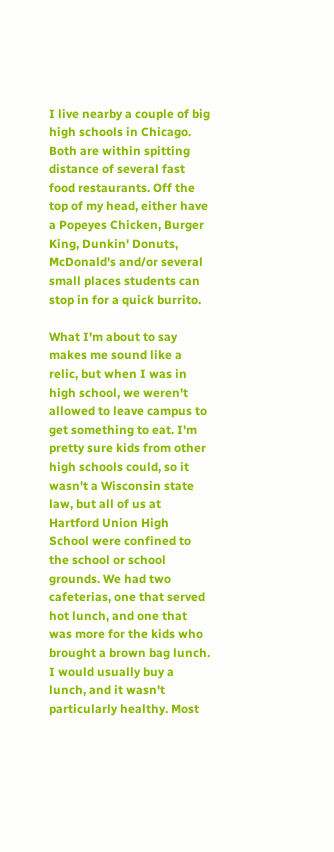I live nearby a couple of big high schools in Chicago. Both are within spitting distance of several fast food restaurants. Off the top of my head, either have a Popeyes Chicken, Burger King, Dunkin' Donuts, McDonald's and/or several small places students can stop in for a quick burrito.

What I'm about to say makes me sound like a relic, but when I was in high school, we weren't allowed to leave campus to get something to eat. I'm pretty sure kids from other high schools could, so it wasn't a Wisconsin state law, but all of us at Hartford Union High School were confined to the school or school grounds. We had two cafeterias, one that served hot lunch, and one that was more for the kids who brought a brown bag lunch. I would usually buy a lunch, and it wasn't particularly healthy. Most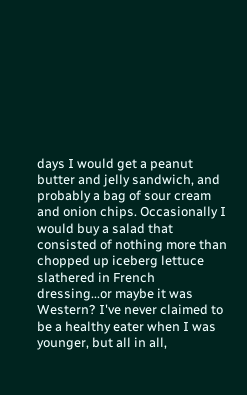days I would get a peanut butter and jelly sandwich, and probably a bag of sour cream and onion chips. Occasionally I would buy a salad that consisted of nothing more than chopped up iceberg lettuce slathered in French dressing...or maybe it was Western? I've never claimed to be a healthy eater when I was younger, but all in all,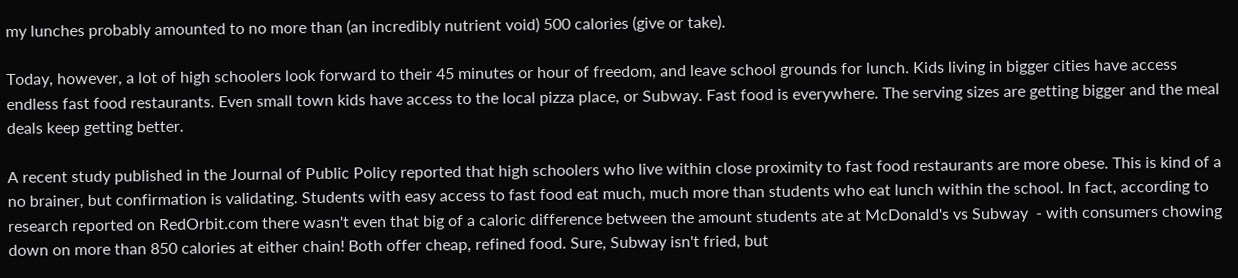my lunches probably amounted to no more than (an incredibly nutrient void) 500 calories (give or take).

Today, however, a lot of high schoolers look forward to their 45 minutes or hour of freedom, and leave school grounds for lunch. Kids living in bigger cities have access endless fast food restaurants. Even small town kids have access to the local pizza place, or Subway. Fast food is everywhere. The serving sizes are getting bigger and the meal deals keep getting better.

A recent study published in the Journal of Public Policy reported that high schoolers who live within close proximity to fast food restaurants are more obese. This is kind of a no brainer, but confirmation is validating. Students with easy access to fast food eat much, much more than students who eat lunch within the school. In fact, according to research reported on RedOrbit.com there wasn't even that big of a caloric difference between the amount students ate at McDonald's vs Subway  - with consumers chowing down on more than 850 calories at either chain! Both offer cheap, refined food. Sure, Subway isn't fried, but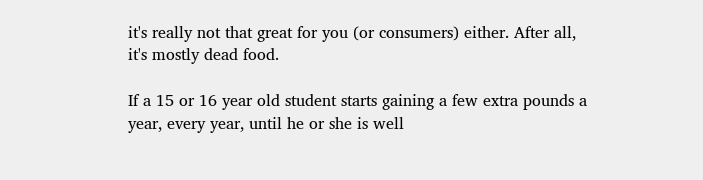it's really not that great for you (or consumers) either. After all, it's mostly dead food.

If a 15 or 16 year old student starts gaining a few extra pounds a year, every year, until he or she is well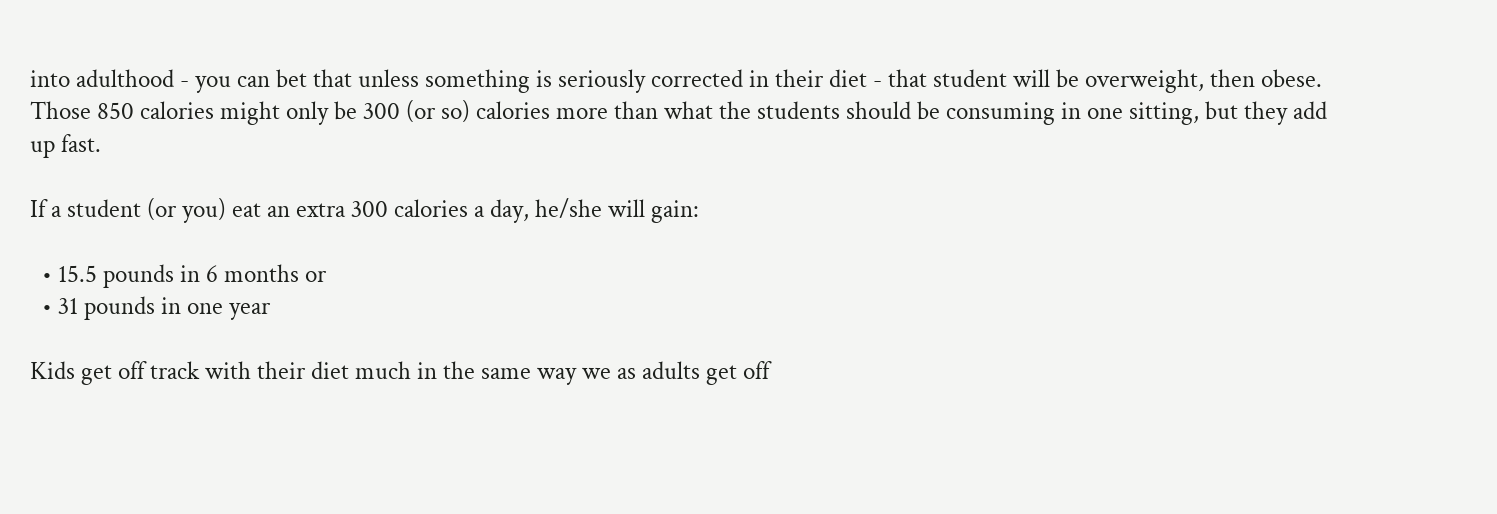into adulthood - you can bet that unless something is seriously corrected in their diet - that student will be overweight, then obese. Those 850 calories might only be 300 (or so) calories more than what the students should be consuming in one sitting, but they add up fast.

If a student (or you) eat an extra 300 calories a day, he/she will gain:

  • 15.5 pounds in 6 months or
  • 31 pounds in one year

Kids get off track with their diet much in the same way we as adults get off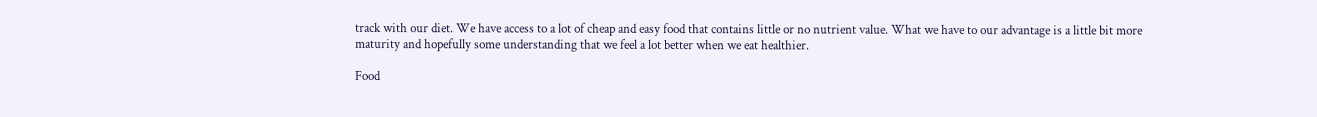track with our diet. We have access to a lot of cheap and easy food that contains little or no nutrient value. What we have to our advantage is a little bit more maturity and hopefully some understanding that we feel a lot better when we eat healthier.

Food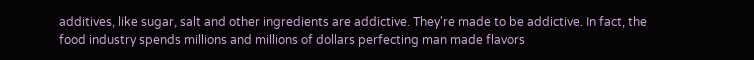additives, like sugar, salt and other ingredients are addictive. They're made to be addictive. In fact, the food industry spends millions and millions of dollars perfecting man made flavors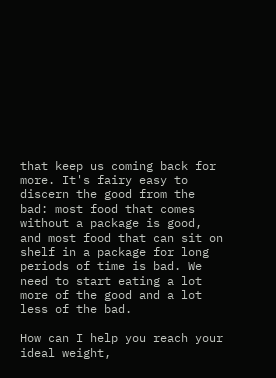that keep us coming back for more. It's fairy easy to discern the good from the bad: most food that comes without a package is good, and most food that can sit on shelf in a package for long periods of time is bad. We need to start eating a lot more of the good and a lot less of the bad.

How can I help you reach your ideal weight,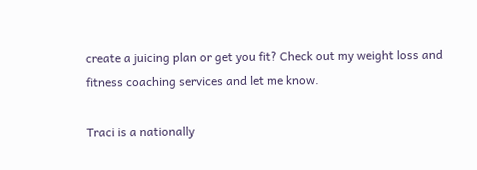create a juicing plan or get you fit? Check out my weight loss and fitness coaching services and let me know.

Traci is a nationally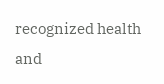recognized health and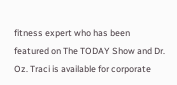fitness expert who has been featured on The TODAY Show and Dr. Oz. Traci is available for corporate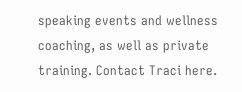speaking events and wellness coaching, as well as private training. Contact Traci here.